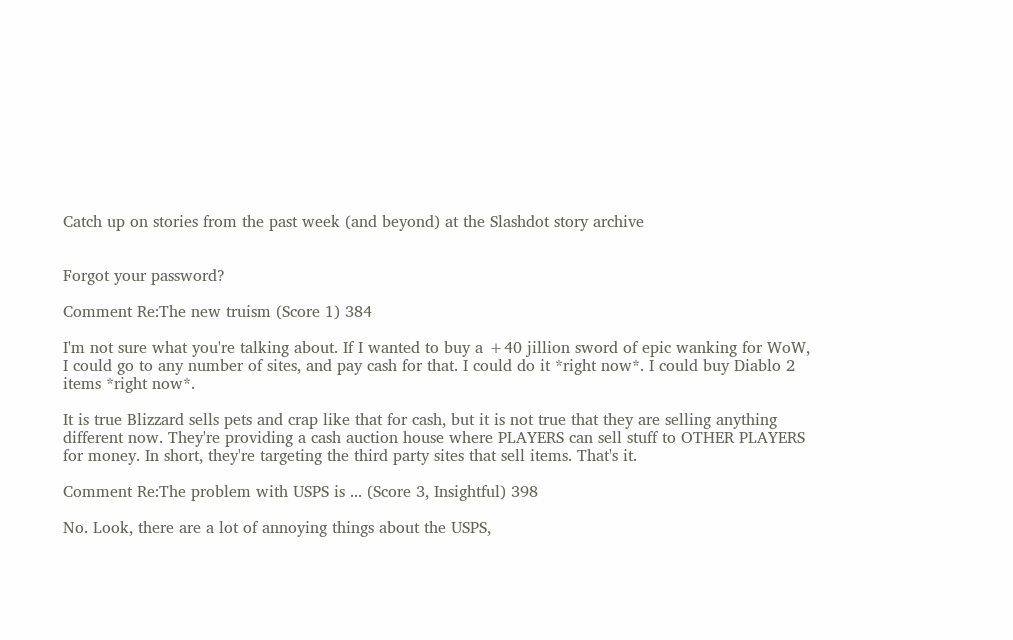Catch up on stories from the past week (and beyond) at the Slashdot story archive


Forgot your password?

Comment Re:The new truism (Score 1) 384

I'm not sure what you're talking about. If I wanted to buy a +40 jillion sword of epic wanking for WoW, I could go to any number of sites, and pay cash for that. I could do it *right now*. I could buy Diablo 2 items *right now*.

It is true Blizzard sells pets and crap like that for cash, but it is not true that they are selling anything different now. They're providing a cash auction house where PLAYERS can sell stuff to OTHER PLAYERS for money. In short, they're targeting the third party sites that sell items. That's it.

Comment Re:The problem with USPS is ... (Score 3, Insightful) 398

No. Look, there are a lot of annoying things about the USPS,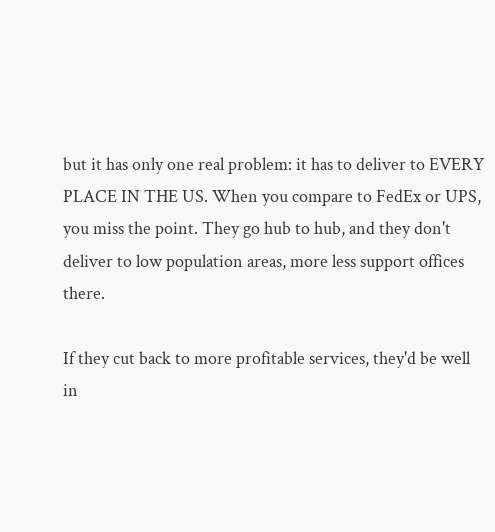but it has only one real problem: it has to deliver to EVERY PLACE IN THE US. When you compare to FedEx or UPS, you miss the point. They go hub to hub, and they don't deliver to low population areas, more less support offices there.

If they cut back to more profitable services, they'd be well in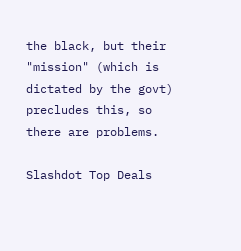the black, but their "mission" (which is dictated by the govt) precludes this, so there are problems.

Slashdot Top Deals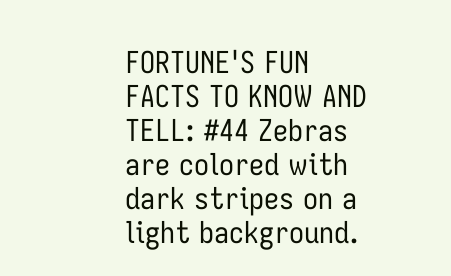FORTUNE'S FUN FACTS TO KNOW AND TELL: #44 Zebras are colored with dark stripes on a light background.